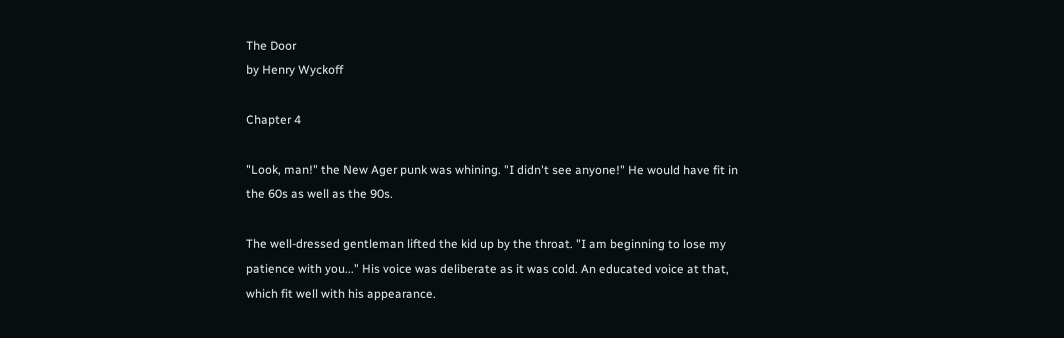The Door
by Henry Wyckoff

Chapter 4

"Look, man!" the New Ager punk was whining. "I didn't see anyone!" He would have fit in the 60s as well as the 90s.

The well-dressed gentleman lifted the kid up by the throat. "I am beginning to lose my patience with you..." His voice was deliberate as it was cold. An educated voice at that, which fit well with his appearance.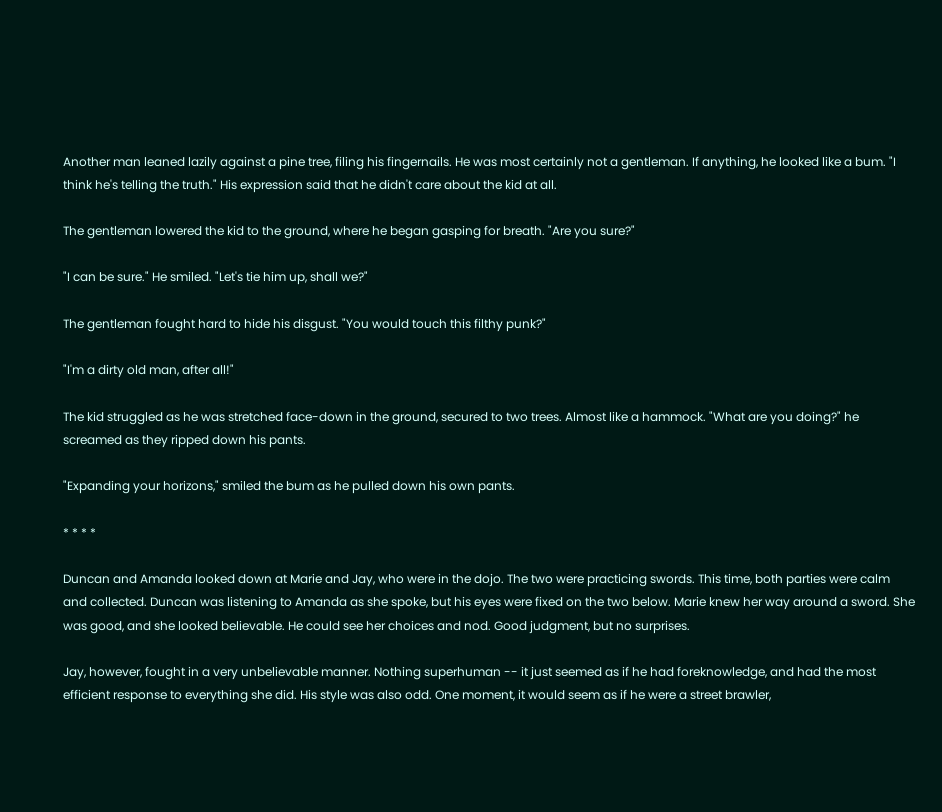Another man leaned lazily against a pine tree, filing his fingernails. He was most certainly not a gentleman. If anything, he looked like a bum. "I think he's telling the truth." His expression said that he didn't care about the kid at all.

The gentleman lowered the kid to the ground, where he began gasping for breath. "Are you sure?"

"I can be sure." He smiled. "Let's tie him up, shall we?"

The gentleman fought hard to hide his disgust. "You would touch this filthy punk?"

"I'm a dirty old man, after all!"

The kid struggled as he was stretched face-down in the ground, secured to two trees. Almost like a hammock. "What are you doing?" he screamed as they ripped down his pants.

"Expanding your horizons," smiled the bum as he pulled down his own pants.

* * * *

Duncan and Amanda looked down at Marie and Jay, who were in the dojo. The two were practicing swords. This time, both parties were calm and collected. Duncan was listening to Amanda as she spoke, but his eyes were fixed on the two below. Marie knew her way around a sword. She was good, and she looked believable. He could see her choices and nod. Good judgment, but no surprises.

Jay, however, fought in a very unbelievable manner. Nothing superhuman -- it just seemed as if he had foreknowledge, and had the most efficient response to everything she did. His style was also odd. One moment, it would seem as if he were a street brawler,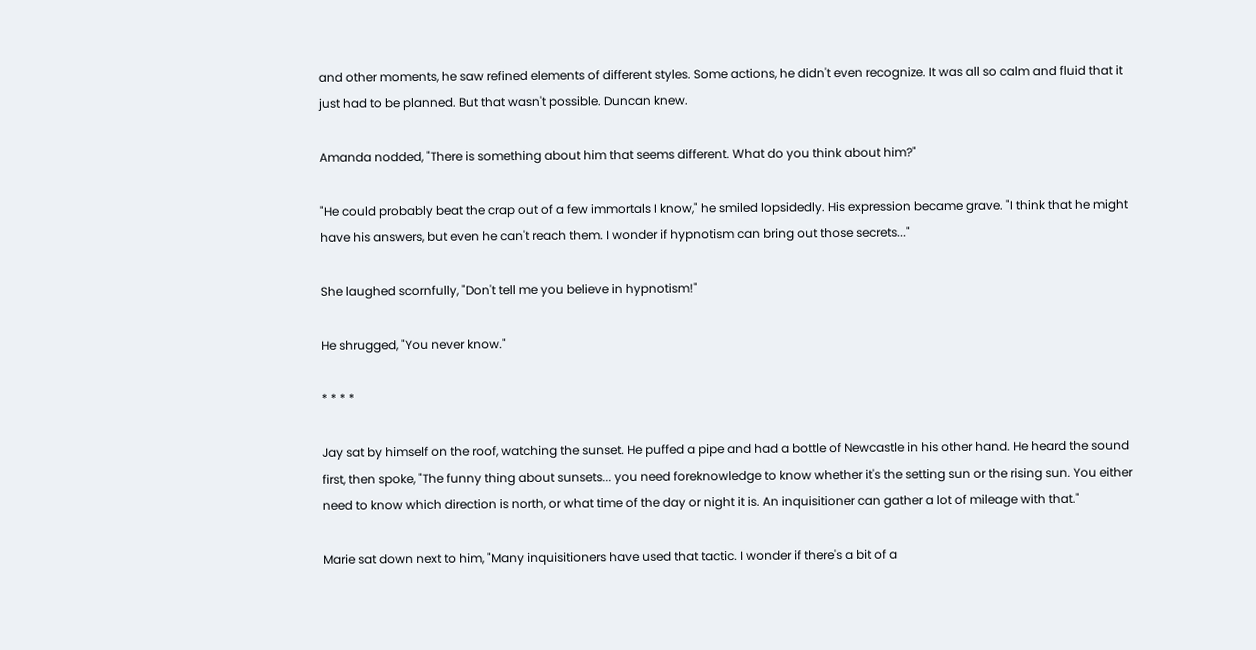and other moments, he saw refined elements of different styles. Some actions, he didn't even recognize. It was all so calm and fluid that it just had to be planned. But that wasn't possible. Duncan knew.

Amanda nodded, "There is something about him that seems different. What do you think about him?"

"He could probably beat the crap out of a few immortals I know," he smiled lopsidedly. His expression became grave. "I think that he might have his answers, but even he can't reach them. I wonder if hypnotism can bring out those secrets..."

She laughed scornfully, "Don't tell me you believe in hypnotism!"

He shrugged, "You never know."

* * * *

Jay sat by himself on the roof, watching the sunset. He puffed a pipe and had a bottle of Newcastle in his other hand. He heard the sound first, then spoke, "The funny thing about sunsets... you need foreknowledge to know whether it's the setting sun or the rising sun. You either need to know which direction is north, or what time of the day or night it is. An inquisitioner can gather a lot of mileage with that."

Marie sat down next to him, "Many inquisitioners have used that tactic. I wonder if there's a bit of a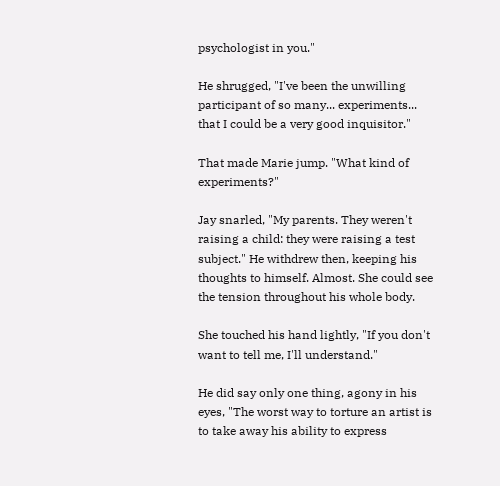psychologist in you."

He shrugged, "I've been the unwilling participant of so many... experiments... that I could be a very good inquisitor."

That made Marie jump. "What kind of experiments?"

Jay snarled, "My parents. They weren't raising a child: they were raising a test subject." He withdrew then, keeping his thoughts to himself. Almost. She could see the tension throughout his whole body.

She touched his hand lightly, "If you don't want to tell me, I'll understand."

He did say only one thing, agony in his eyes, "The worst way to torture an artist is to take away his ability to express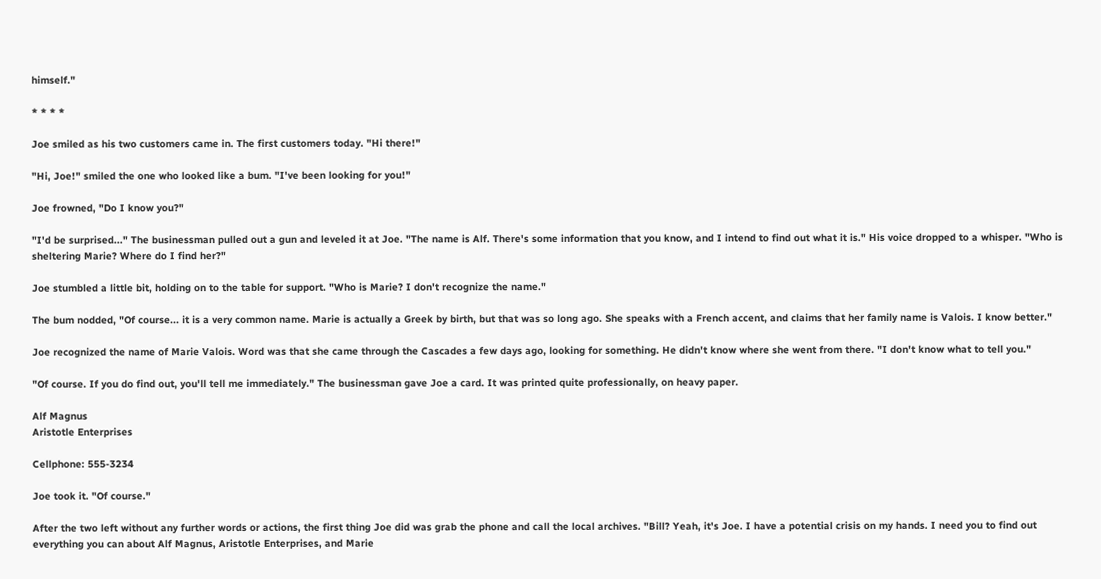himself."

* * * *

Joe smiled as his two customers came in. The first customers today. "Hi there!"

"Hi, Joe!" smiled the one who looked like a bum. "I've been looking for you!"

Joe frowned, "Do I know you?"

"I'd be surprised..." The businessman pulled out a gun and leveled it at Joe. "The name is Alf. There's some information that you know, and I intend to find out what it is." His voice dropped to a whisper. "Who is sheltering Marie? Where do I find her?"

Joe stumbled a little bit, holding on to the table for support. "Who is Marie? I don't recognize the name."

The bum nodded, "Of course... it is a very common name. Marie is actually a Greek by birth, but that was so long ago. She speaks with a French accent, and claims that her family name is Valois. I know better."

Joe recognized the name of Marie Valois. Word was that she came through the Cascades a few days ago, looking for something. He didn't know where she went from there. "I don't know what to tell you."

"Of course. If you do find out, you'll tell me immediately." The businessman gave Joe a card. It was printed quite professionally, on heavy paper.

Alf Magnus
Aristotle Enterprises

Cellphone: 555-3234

Joe took it. "Of course."

After the two left without any further words or actions, the first thing Joe did was grab the phone and call the local archives. "Bill? Yeah, it's Joe. I have a potential crisis on my hands. I need you to find out everything you can about Alf Magnus, Aristotle Enterprises, and Marie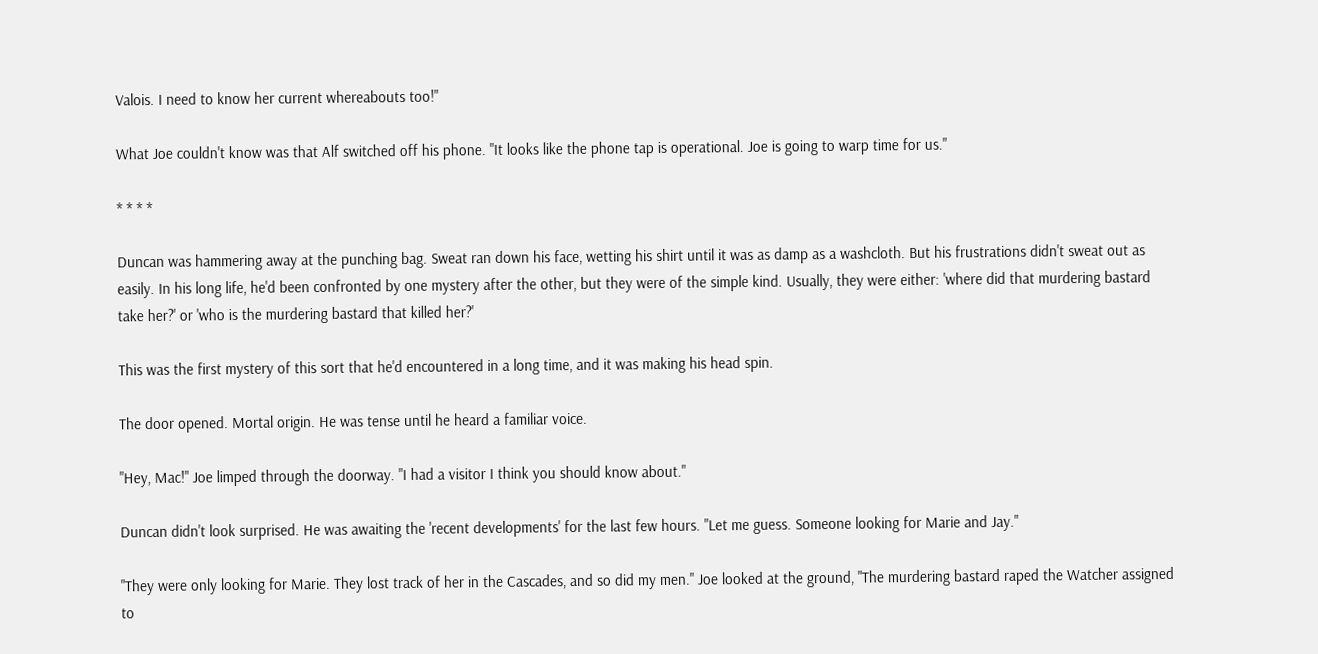Valois. I need to know her current whereabouts too!"

What Joe couldn't know was that Alf switched off his phone. "It looks like the phone tap is operational. Joe is going to warp time for us."

* * * *

Duncan was hammering away at the punching bag. Sweat ran down his face, wetting his shirt until it was as damp as a washcloth. But his frustrations didn't sweat out as easily. In his long life, he'd been confronted by one mystery after the other, but they were of the simple kind. Usually, they were either: 'where did that murdering bastard take her?' or 'who is the murdering bastard that killed her?'

This was the first mystery of this sort that he'd encountered in a long time, and it was making his head spin.

The door opened. Mortal origin. He was tense until he heard a familiar voice.

"Hey, Mac!" Joe limped through the doorway. "I had a visitor I think you should know about."

Duncan didn't look surprised. He was awaiting the 'recent developments' for the last few hours. "Let me guess. Someone looking for Marie and Jay."

"They were only looking for Marie. They lost track of her in the Cascades, and so did my men." Joe looked at the ground, "The murdering bastard raped the Watcher assigned to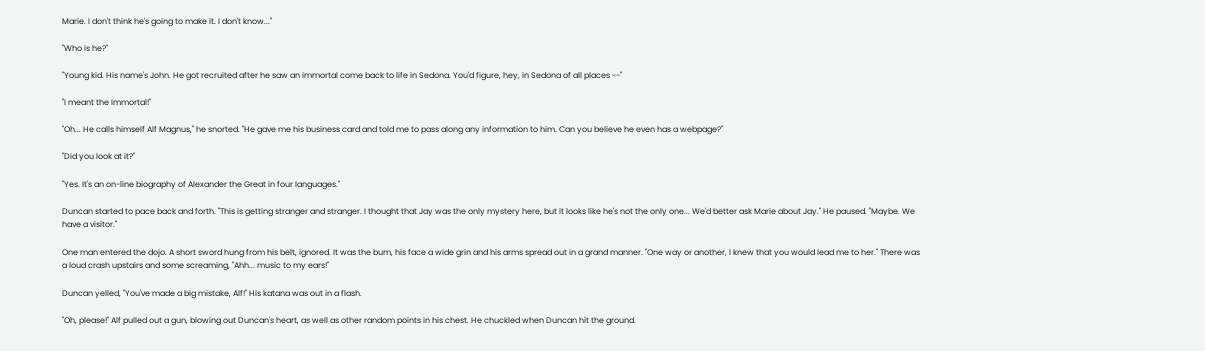Marie. I don't think he's going to make it. I don't know..."

"Who is he?"

"Young kid. His name's John. He got recruited after he saw an immortal come back to life in Sedona. You'd figure, hey, in Sedona of all places --"

"I meant the Immortal!"

"Oh... He calls himself Alf Magnus," he snorted. "He gave me his business card and told me to pass along any information to him. Can you believe he even has a webpage?"

"Did you look at it?"

"Yes. It's an on-line biography of Alexander the Great in four languages."

Duncan started to pace back and forth. "This is getting stranger and stranger. I thought that Jay was the only mystery here, but it looks like he's not the only one... We'd better ask Marie about Jay." He paused. "Maybe. We have a visitor."

One man entered the dojo. A short sword hung from his belt, ignored. It was the bum, his face a wide grin and his arms spread out in a grand manner. "One way or another, I knew that you would lead me to her." There was a loud crash upstairs and some screaming, "Ahh... music to my ears!"

Duncan yelled, "You've made a big mistake, Alf!" His katana was out in a flash.

"Oh, please!" Alf pulled out a gun, blowing out Duncan's heart, as well as other random points in his chest. He chuckled when Duncan hit the ground.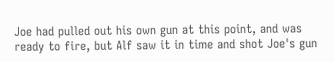Joe had pulled out his own gun at this point, and was ready to fire, but Alf saw it in time and shot Joe's gun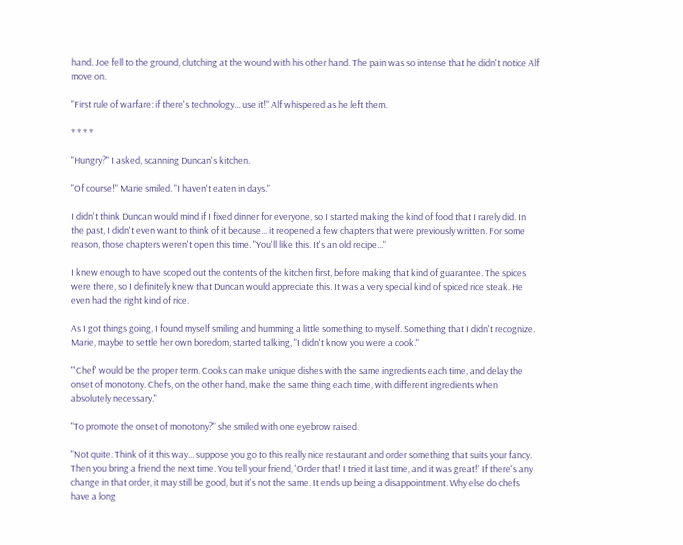hand. Joe fell to the ground, clutching at the wound with his other hand. The pain was so intense that he didn't notice Alf move on.

"First rule of warfare: if there's technology... use it!" Alf whispered as he left them.

* * * *

"Hungry?" I asked, scanning Duncan's kitchen.

"Of course!" Marie smiled. "I haven't eaten in days."

I didn't think Duncan would mind if I fixed dinner for everyone, so I started making the kind of food that I rarely did. In the past, I didn't even want to think of it because... it reopened a few chapters that were previously written. For some reason, those chapters weren't open this time. "You'll like this. It's an old recipe..."

I knew enough to have scoped out the contents of the kitchen first, before making that kind of guarantee. The spices were there, so I definitely knew that Duncan would appreciate this. It was a very special kind of spiced rice steak. He even had the right kind of rice.

As I got things going, I found myself smiling and humming a little something to myself. Something that I didn't recognize. Marie, maybe to settle her own boredom, started talking, "I didn't know you were a cook."

"'Chef' would be the proper term. Cooks can make unique dishes with the same ingredients each time, and delay the onset of monotony. Chefs, on the other hand, make the same thing each time, with different ingredients when absolutely necessary."

"To promote the onset of monotony?" she smiled with one eyebrow raised.

"Not quite. Think of it this way... suppose you go to this really nice restaurant and order something that suits your fancy. Then you bring a friend the next time. You tell your friend, 'Order that! I tried it last time, and it was great!' If there's any change in that order, it may still be good, but it's not the same. It ends up being a disappointment. Why else do chefs have a long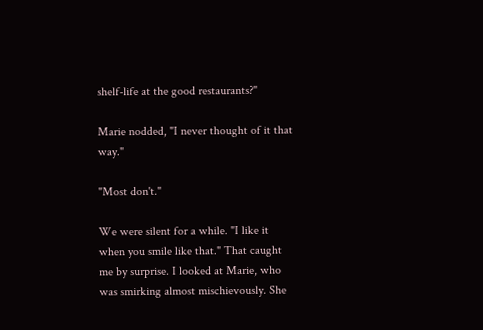shelf-life at the good restaurants?"

Marie nodded, "I never thought of it that way."

"Most don't."

We were silent for a while. "I like it when you smile like that." That caught me by surprise. I looked at Marie, who was smirking almost mischievously. She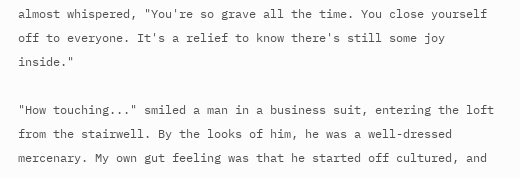almost whispered, "You're so grave all the time. You close yourself off to everyone. It's a relief to know there's still some joy inside."

"How touching..." smiled a man in a business suit, entering the loft from the stairwell. By the looks of him, he was a well-dressed mercenary. My own gut feeling was that he started off cultured, and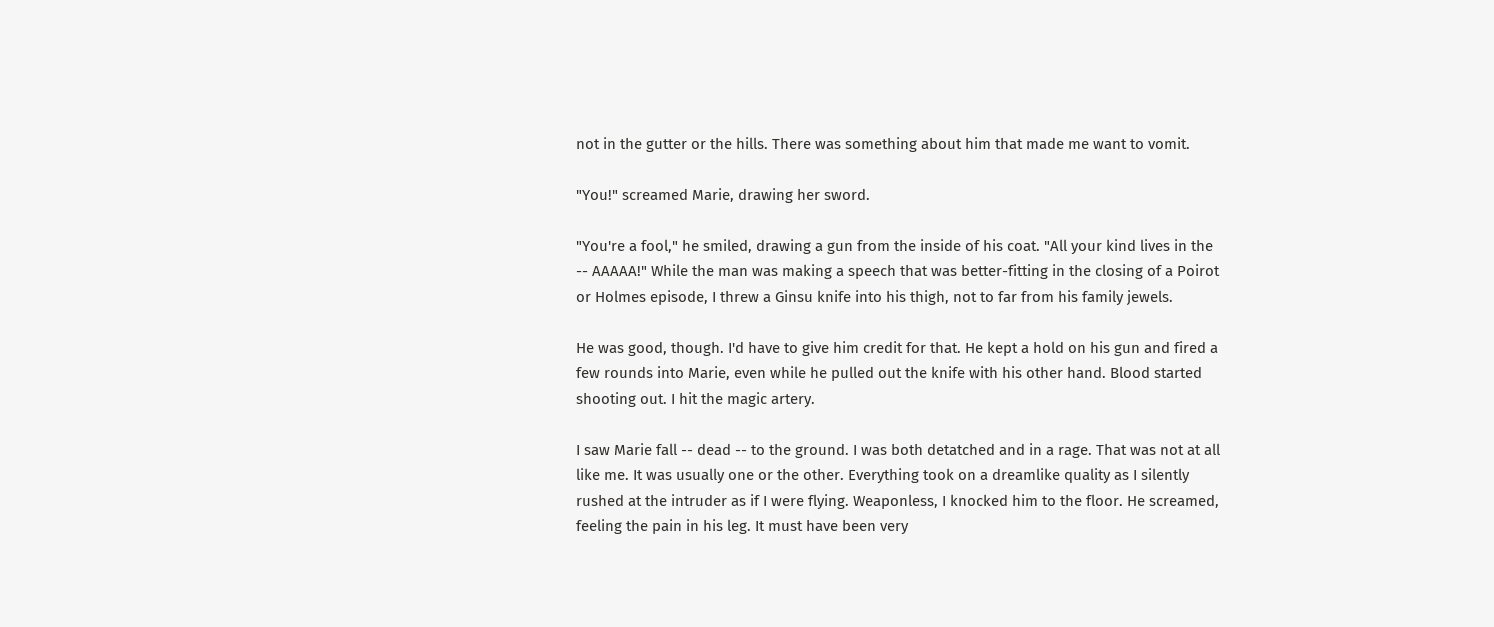not in the gutter or the hills. There was something about him that made me want to vomit.

"You!" screamed Marie, drawing her sword.

"You're a fool," he smiled, drawing a gun from the inside of his coat. "All your kind lives in the -- AAAAA!" While the man was making a speech that was better-fitting in the closing of a Poirot or Holmes episode, I threw a Ginsu knife into his thigh, not to far from his family jewels.

He was good, though. I'd have to give him credit for that. He kept a hold on his gun and fired a few rounds into Marie, even while he pulled out the knife with his other hand. Blood started shooting out. I hit the magic artery.

I saw Marie fall -- dead -- to the ground. I was both detatched and in a rage. That was not at all like me. It was usually one or the other. Everything took on a dreamlike quality as I silently rushed at the intruder as if I were flying. Weaponless, I knocked him to the floor. He screamed, feeling the pain in his leg. It must have been very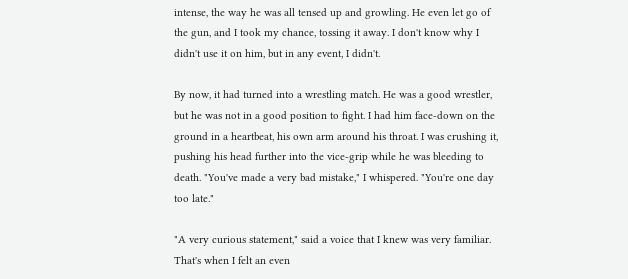intense, the way he was all tensed up and growling. He even let go of the gun, and I took my chance, tossing it away. I don't know why I didn't use it on him, but in any event, I didn't.

By now, it had turned into a wrestling match. He was a good wrestler, but he was not in a good position to fight. I had him face-down on the ground in a heartbeat, his own arm around his throat. I was crushing it, pushing his head further into the vice-grip while he was bleeding to death. "You've made a very bad mistake," I whispered. "You're one day too late."

"A very curious statement," said a voice that I knew was very familiar. That's when I felt an even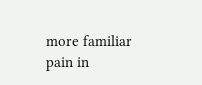more familiar pain in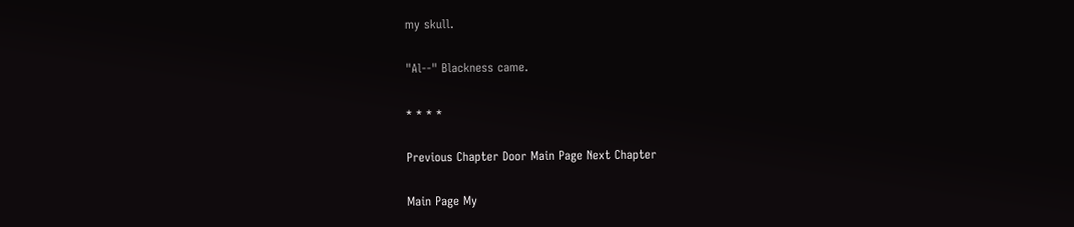my skull.

"Al--" Blackness came.

* * * *

Previous Chapter Door Main Page Next Chapter

Main Page My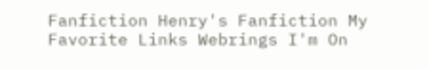Fanfiction Henry's Fanfiction My Favorite Links Webrings I'm On